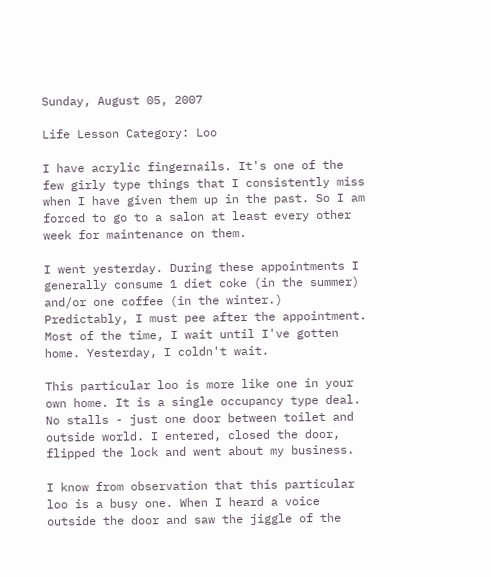Sunday, August 05, 2007

Life Lesson Category: Loo

I have acrylic fingernails. It's one of the few girly type things that I consistently miss when I have given them up in the past. So I am forced to go to a salon at least every other week for maintenance on them.

I went yesterday. During these appointments I generally consume 1 diet coke (in the summer) and/or one coffee (in the winter.) Predictably, I must pee after the appointment. Most of the time, I wait until I've gotten home. Yesterday, I coldn't wait.

This particular loo is more like one in your own home. It is a single occupancy type deal. No stalls - just one door between toilet and outside world. I entered, closed the door, flipped the lock and went about my business.

I know from observation that this particular loo is a busy one. When I heard a voice outside the door and saw the jiggle of the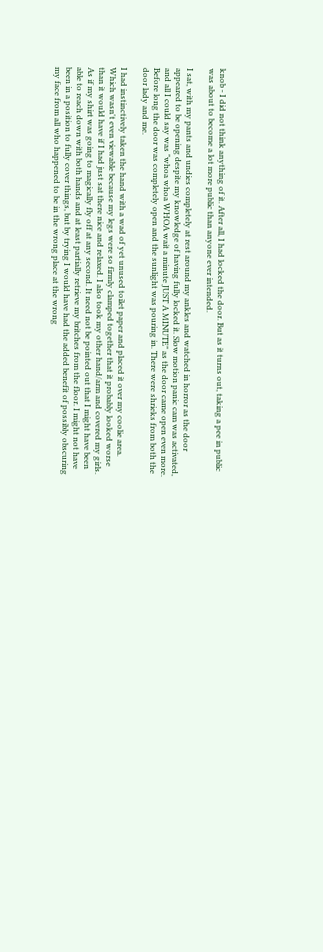knob - I did not think anything of it. After all, I had locked the door. But as it turns out, taking a pee in public was about to become a lot more public than anyone ever intended.

I sat, with my pants and undies completely at rest around my ankles and watched in horror as the door appeared to be opening despite my knowledge of having fully locked it. Slow motion panic cam was activated, and all I could say was "whoa whoa WHOA wait a minute JUST A MINUTE" as the door came open even more. Before long the door was completely open and the sunlight was pouring in. There were shrieks from both the door lady and me.

I had instinctively taken the hand with a wad of yet unused toilet paper and placed it over my coolie area. Which wasn't even viewable because my legs were so firmly clamped together that it probably looked worse than it would have if I had just sat there nice and relaxed. I also took my other hand/arm and covered my girls. As if my shirt was going to magically fly off at any second. It need not be pointed out that I might have been able to reach down with both hands and at least partially retrieve my britches from the floor. I might not have been in a position to fully cover things, but by trying I would have had the added benefit of possibly obscuring my face from all who happened to be in the wrong place at the wrong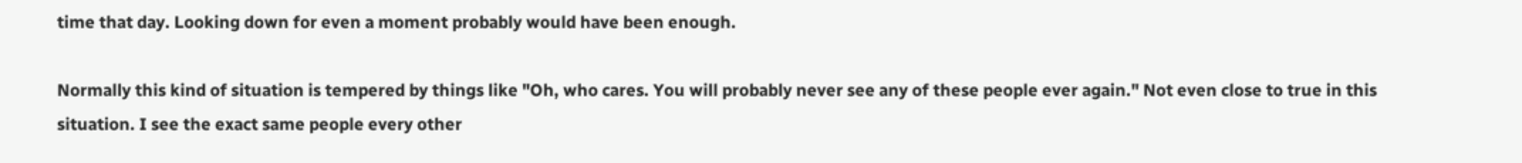time that day. Looking down for even a moment probably would have been enough.

Normally this kind of situation is tempered by things like "Oh, who cares. You will probably never see any of these people ever again." Not even close to true in this situation. I see the exact same people every other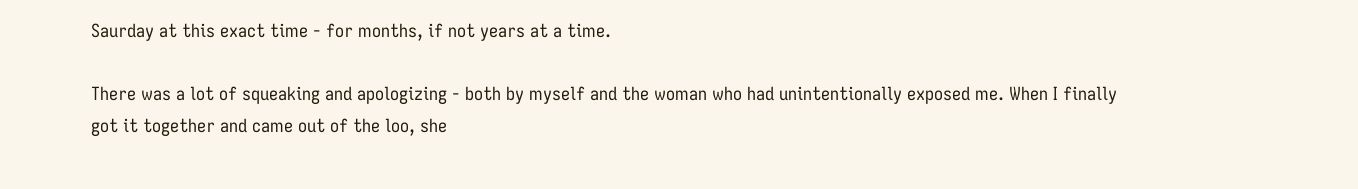Saurday at this exact time - for months, if not years at a time.

There was a lot of squeaking and apologizing - both by myself and the woman who had unintentionally exposed me. When I finally got it together and came out of the loo, she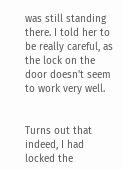was still standing there. I told her to be really careful, as the lock on the door doesn't seem to work very well.


Turns out that indeed, I had locked the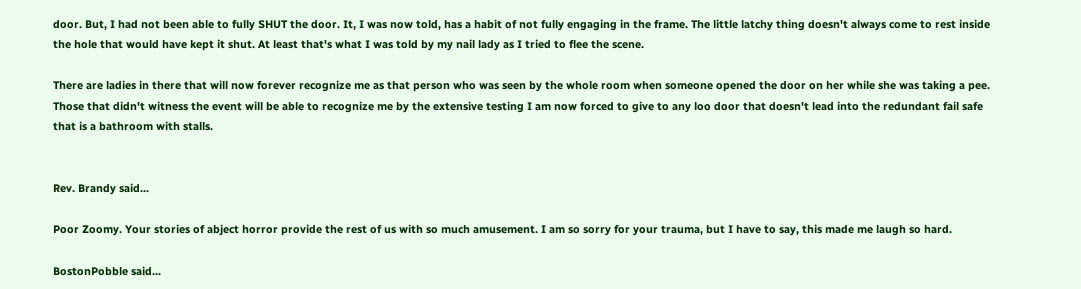door. But, I had not been able to fully SHUT the door. It, I was now told, has a habit of not fully engaging in the frame. The little latchy thing doesn't always come to rest inside the hole that would have kept it shut. At least that's what I was told by my nail lady as I tried to flee the scene.

There are ladies in there that will now forever recognize me as that person who was seen by the whole room when someone opened the door on her while she was taking a pee. Those that didn't witness the event will be able to recognize me by the extensive testing I am now forced to give to any loo door that doesn't lead into the redundant fail safe that is a bathroom with stalls.


Rev. Brandy said...

Poor Zoomy. Your stories of abject horror provide the rest of us with so much amusement. I am so sorry for your trauma, but I have to say, this made me laugh so hard.

BostonPobble said...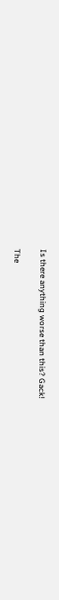Is there anything worse than this? Gack!

The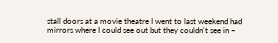stall doors at a movie theatre I went to last weekend had mirrors where I could see out but they couldn't see in ~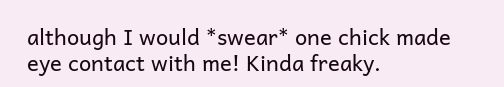although I would *swear* one chick made eye contact with me! Kinda freaky.